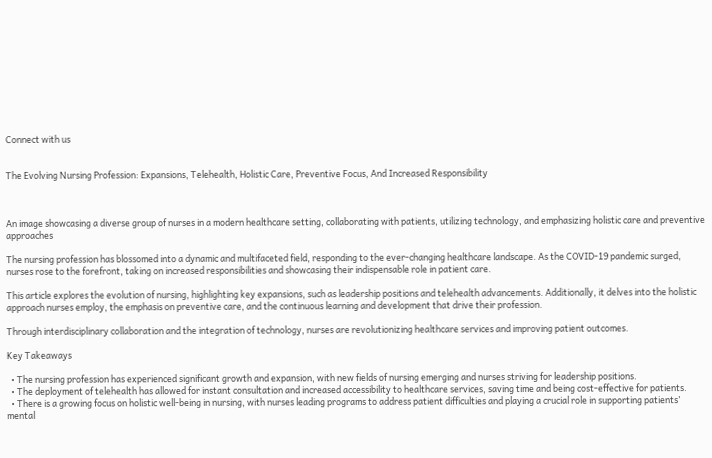Connect with us


The Evolving Nursing Profession: Expansions, Telehealth, Holistic Care, Preventive Focus, And Increased Responsibility



An image showcasing a diverse group of nurses in a modern healthcare setting, collaborating with patients, utilizing technology, and emphasizing holistic care and preventive approaches

The nursing profession has blossomed into a dynamic and multifaceted field, responding to the ever-changing healthcare landscape. As the COVID-19 pandemic surged, nurses rose to the forefront, taking on increased responsibilities and showcasing their indispensable role in patient care.

This article explores the evolution of nursing, highlighting key expansions, such as leadership positions and telehealth advancements. Additionally, it delves into the holistic approach nurses employ, the emphasis on preventive care, and the continuous learning and development that drive their profession.

Through interdisciplinary collaboration and the integration of technology, nurses are revolutionizing healthcare services and improving patient outcomes.

Key Takeaways

  • The nursing profession has experienced significant growth and expansion, with new fields of nursing emerging and nurses striving for leadership positions.
  • The deployment of telehealth has allowed for instant consultation and increased accessibility to healthcare services, saving time and being cost-effective for patients.
  • There is a growing focus on holistic well-being in nursing, with nurses leading programs to address patient difficulties and playing a crucial role in supporting patients’ mental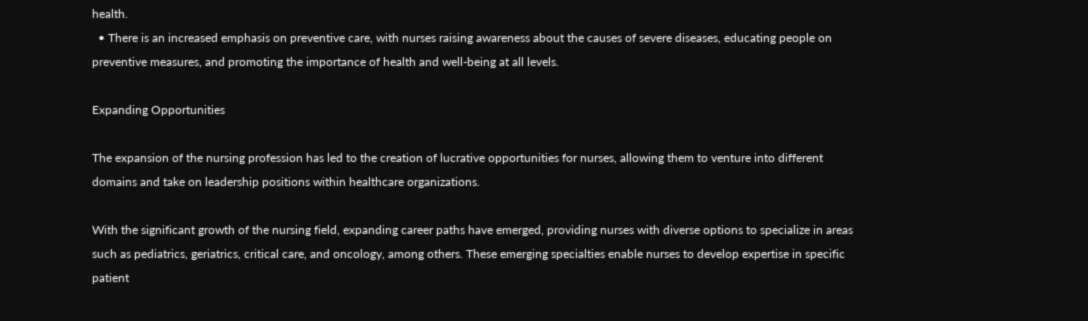health.
  • There is an increased emphasis on preventive care, with nurses raising awareness about the causes of severe diseases, educating people on preventive measures, and promoting the importance of health and well-being at all levels.

Expanding Opportunities

The expansion of the nursing profession has led to the creation of lucrative opportunities for nurses, allowing them to venture into different domains and take on leadership positions within healthcare organizations.

With the significant growth of the nursing field, expanding career paths have emerged, providing nurses with diverse options to specialize in areas such as pediatrics, geriatrics, critical care, and oncology, among others. These emerging specialties enable nurses to develop expertise in specific patient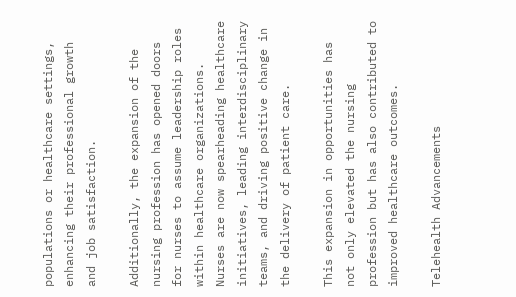populations or healthcare settings, enhancing their professional growth and job satisfaction.

Additionally, the expansion of the nursing profession has opened doors for nurses to assume leadership roles within healthcare organizations. Nurses are now spearheading healthcare initiatives, leading interdisciplinary teams, and driving positive change in the delivery of patient care.

This expansion in opportunities has not only elevated the nursing profession but has also contributed to improved healthcare outcomes.

Telehealth Advancements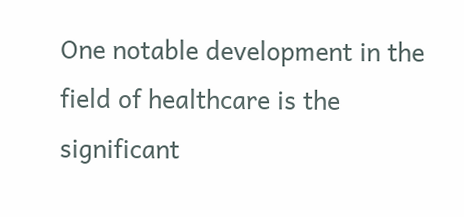One notable development in the field of healthcare is the significant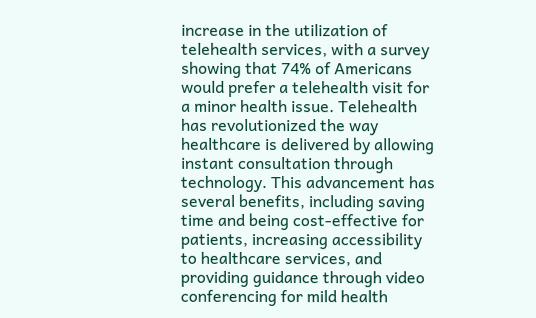increase in the utilization of telehealth services, with a survey showing that 74% of Americans would prefer a telehealth visit for a minor health issue. Telehealth has revolutionized the way healthcare is delivered by allowing instant consultation through technology. This advancement has several benefits, including saving time and being cost-effective for patients, increasing accessibility to healthcare services, and providing guidance through video conferencing for mild health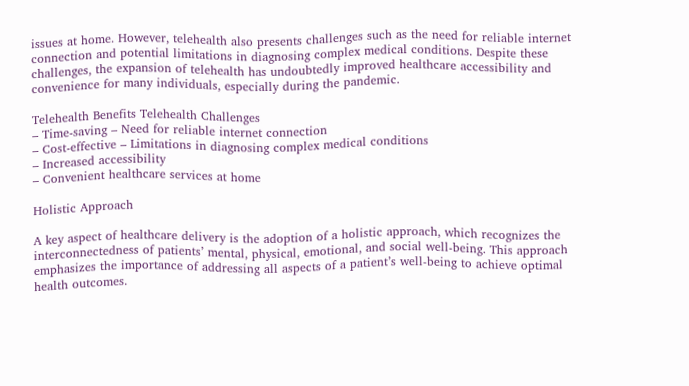issues at home. However, telehealth also presents challenges such as the need for reliable internet connection and potential limitations in diagnosing complex medical conditions. Despite these challenges, the expansion of telehealth has undoubtedly improved healthcare accessibility and convenience for many individuals, especially during the pandemic.

Telehealth Benefits Telehealth Challenges
– Time-saving – Need for reliable internet connection
– Cost-effective – Limitations in diagnosing complex medical conditions
– Increased accessibility
– Convenient healthcare services at home

Holistic Approach

A key aspect of healthcare delivery is the adoption of a holistic approach, which recognizes the interconnectedness of patients’ mental, physical, emotional, and social well-being. This approach emphasizes the importance of addressing all aspects of a patient’s well-being to achieve optimal health outcomes.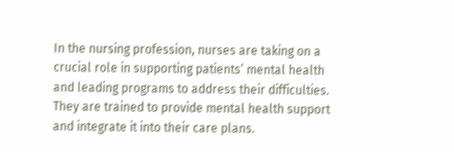In the nursing profession, nurses are taking on a crucial role in supporting patients’ mental health and leading programs to address their difficulties. They are trained to provide mental health support and integrate it into their care plans.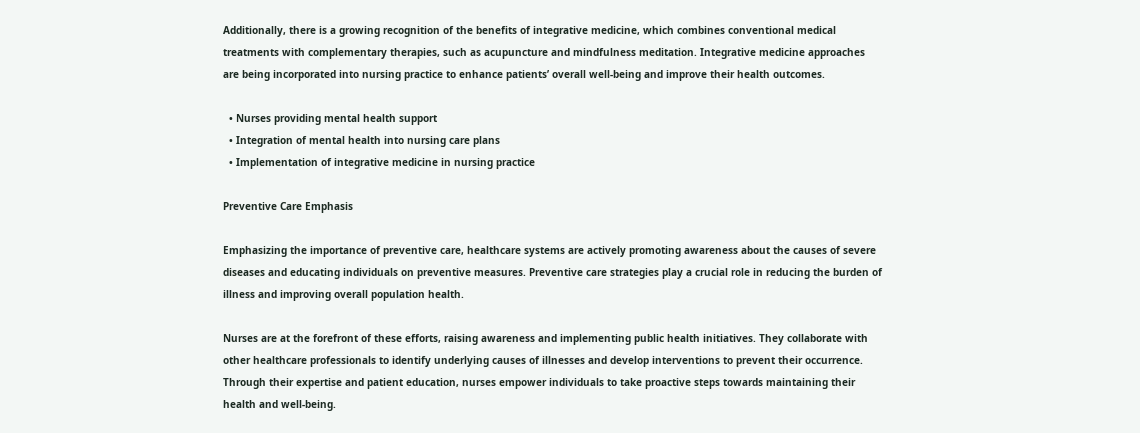Additionally, there is a growing recognition of the benefits of integrative medicine, which combines conventional medical treatments with complementary therapies, such as acupuncture and mindfulness meditation. Integrative medicine approaches are being incorporated into nursing practice to enhance patients’ overall well-being and improve their health outcomes.

  • Nurses providing mental health support
  • Integration of mental health into nursing care plans
  • Implementation of integrative medicine in nursing practice

Preventive Care Emphasis

Emphasizing the importance of preventive care, healthcare systems are actively promoting awareness about the causes of severe diseases and educating individuals on preventive measures. Preventive care strategies play a crucial role in reducing the burden of illness and improving overall population health.

Nurses are at the forefront of these efforts, raising awareness and implementing public health initiatives. They collaborate with other healthcare professionals to identify underlying causes of illnesses and develop interventions to prevent their occurrence. Through their expertise and patient education, nurses empower individuals to take proactive steps towards maintaining their health and well-being.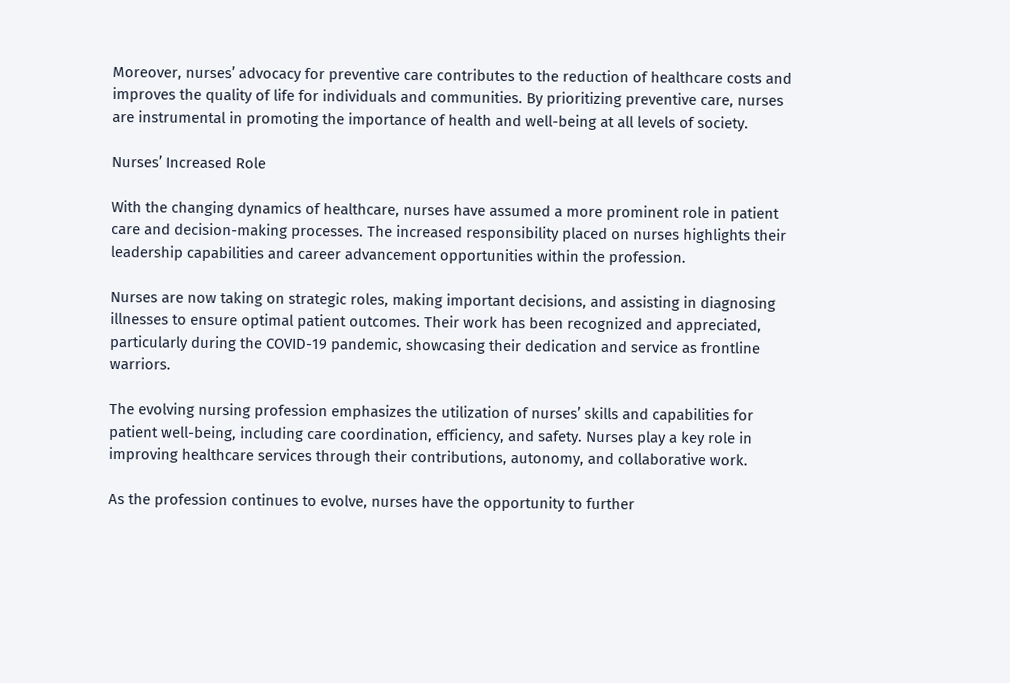Moreover, nurses’ advocacy for preventive care contributes to the reduction of healthcare costs and improves the quality of life for individuals and communities. By prioritizing preventive care, nurses are instrumental in promoting the importance of health and well-being at all levels of society.

Nurses’ Increased Role

With the changing dynamics of healthcare, nurses have assumed a more prominent role in patient care and decision-making processes. The increased responsibility placed on nurses highlights their leadership capabilities and career advancement opportunities within the profession.

Nurses are now taking on strategic roles, making important decisions, and assisting in diagnosing illnesses to ensure optimal patient outcomes. Their work has been recognized and appreciated, particularly during the COVID-19 pandemic, showcasing their dedication and service as frontline warriors.

The evolving nursing profession emphasizes the utilization of nurses’ skills and capabilities for patient well-being, including care coordination, efficiency, and safety. Nurses play a key role in improving healthcare services through their contributions, autonomy, and collaborative work.

As the profession continues to evolve, nurses have the opportunity to further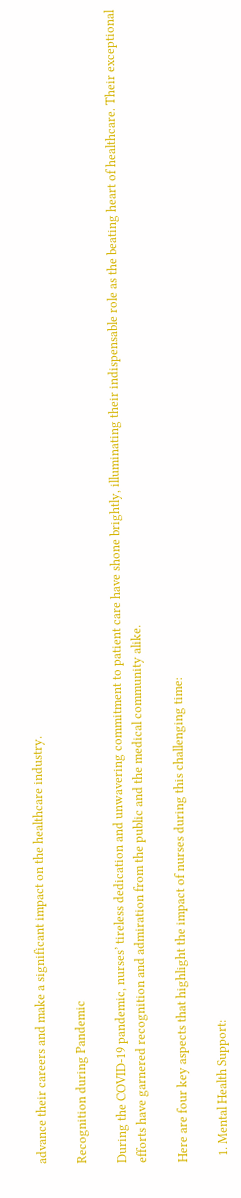advance their careers and make a significant impact on the healthcare industry.

Recognition during Pandemic

During the COVID-19 pandemic, nurses’ tireless dedication and unwavering commitment to patient care have shone brightly, illuminating their indispensable role as the beating heart of healthcare. Their exceptional efforts have garnered recognition and admiration from the public and the medical community alike.

Here are four key aspects that highlight the impact of nurses during this challenging time:

  1. Mental Health Support: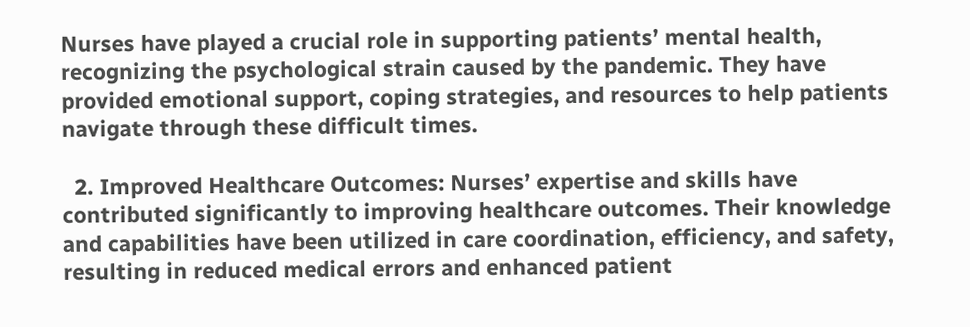Nurses have played a crucial role in supporting patients’ mental health, recognizing the psychological strain caused by the pandemic. They have provided emotional support, coping strategies, and resources to help patients navigate through these difficult times.

  2. Improved Healthcare Outcomes: Nurses’ expertise and skills have contributed significantly to improving healthcare outcomes. Their knowledge and capabilities have been utilized in care coordination, efficiency, and safety, resulting in reduced medical errors and enhanced patient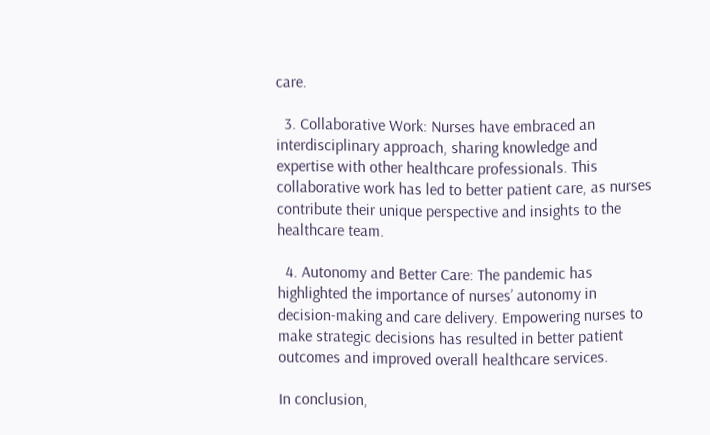care.

  3. Collaborative Work: Nurses have embraced an interdisciplinary approach, sharing knowledge and expertise with other healthcare professionals. This collaborative work has led to better patient care, as nurses contribute their unique perspective and insights to the healthcare team.

  4. Autonomy and Better Care: The pandemic has highlighted the importance of nurses’ autonomy in decision-making and care delivery. Empowering nurses to make strategic decisions has resulted in better patient outcomes and improved overall healthcare services.

In conclusion,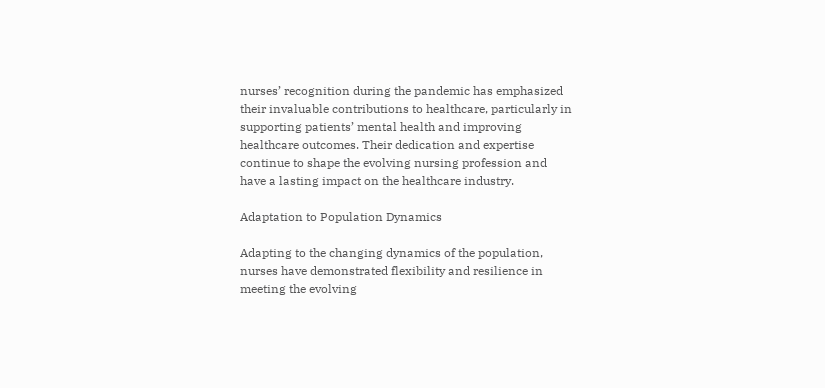nurses’ recognition during the pandemic has emphasized their invaluable contributions to healthcare, particularly in supporting patients’ mental health and improving healthcare outcomes. Their dedication and expertise continue to shape the evolving nursing profession and have a lasting impact on the healthcare industry.

Adaptation to Population Dynamics

Adapting to the changing dynamics of the population, nurses have demonstrated flexibility and resilience in meeting the evolving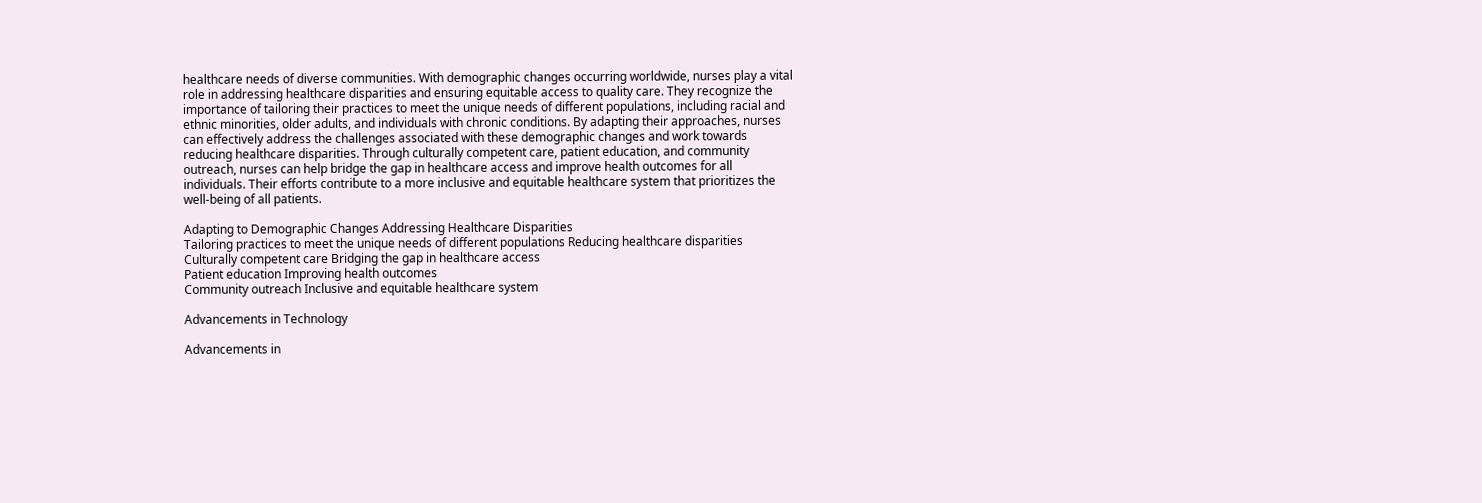healthcare needs of diverse communities. With demographic changes occurring worldwide, nurses play a vital role in addressing healthcare disparities and ensuring equitable access to quality care. They recognize the importance of tailoring their practices to meet the unique needs of different populations, including racial and ethnic minorities, older adults, and individuals with chronic conditions. By adapting their approaches, nurses can effectively address the challenges associated with these demographic changes and work towards reducing healthcare disparities. Through culturally competent care, patient education, and community outreach, nurses can help bridge the gap in healthcare access and improve health outcomes for all individuals. Their efforts contribute to a more inclusive and equitable healthcare system that prioritizes the well-being of all patients.

Adapting to Demographic Changes Addressing Healthcare Disparities
Tailoring practices to meet the unique needs of different populations Reducing healthcare disparities
Culturally competent care Bridging the gap in healthcare access
Patient education Improving health outcomes
Community outreach Inclusive and equitable healthcare system

Advancements in Technology

Advancements in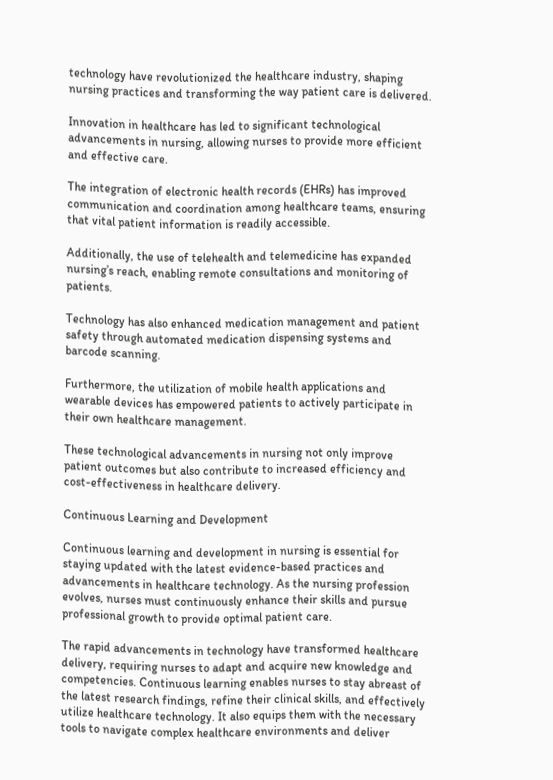technology have revolutionized the healthcare industry, shaping nursing practices and transforming the way patient care is delivered.

Innovation in healthcare has led to significant technological advancements in nursing, allowing nurses to provide more efficient and effective care.

The integration of electronic health records (EHRs) has improved communication and coordination among healthcare teams, ensuring that vital patient information is readily accessible.

Additionally, the use of telehealth and telemedicine has expanded nursing’s reach, enabling remote consultations and monitoring of patients.

Technology has also enhanced medication management and patient safety through automated medication dispensing systems and barcode scanning.

Furthermore, the utilization of mobile health applications and wearable devices has empowered patients to actively participate in their own healthcare management.

These technological advancements in nursing not only improve patient outcomes but also contribute to increased efficiency and cost-effectiveness in healthcare delivery.

Continuous Learning and Development

Continuous learning and development in nursing is essential for staying updated with the latest evidence-based practices and advancements in healthcare technology. As the nursing profession evolves, nurses must continuously enhance their skills and pursue professional growth to provide optimal patient care.

The rapid advancements in technology have transformed healthcare delivery, requiring nurses to adapt and acquire new knowledge and competencies. Continuous learning enables nurses to stay abreast of the latest research findings, refine their clinical skills, and effectively utilize healthcare technology. It also equips them with the necessary tools to navigate complex healthcare environments and deliver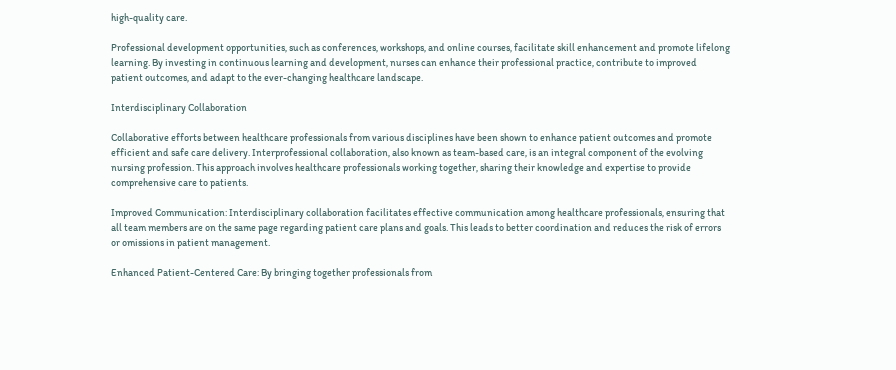high-quality care.

Professional development opportunities, such as conferences, workshops, and online courses, facilitate skill enhancement and promote lifelong learning. By investing in continuous learning and development, nurses can enhance their professional practice, contribute to improved patient outcomes, and adapt to the ever-changing healthcare landscape.

Interdisciplinary Collaboration

Collaborative efforts between healthcare professionals from various disciplines have been shown to enhance patient outcomes and promote efficient and safe care delivery. Interprofessional collaboration, also known as team-based care, is an integral component of the evolving nursing profession. This approach involves healthcare professionals working together, sharing their knowledge and expertise to provide comprehensive care to patients.

Improved Communication: Interdisciplinary collaboration facilitates effective communication among healthcare professionals, ensuring that all team members are on the same page regarding patient care plans and goals. This leads to better coordination and reduces the risk of errors or omissions in patient management.

Enhanced Patient-Centered Care: By bringing together professionals from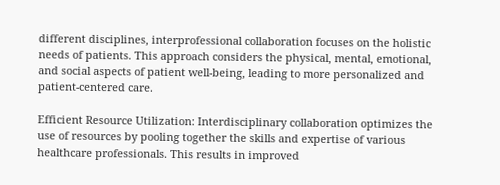different disciplines, interprofessional collaboration focuses on the holistic needs of patients. This approach considers the physical, mental, emotional, and social aspects of patient well-being, leading to more personalized and patient-centered care.

Efficient Resource Utilization: Interdisciplinary collaboration optimizes the use of resources by pooling together the skills and expertise of various healthcare professionals. This results in improved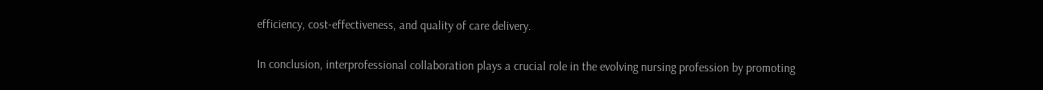efficiency, cost-effectiveness, and quality of care delivery.

In conclusion, interprofessional collaboration plays a crucial role in the evolving nursing profession by promoting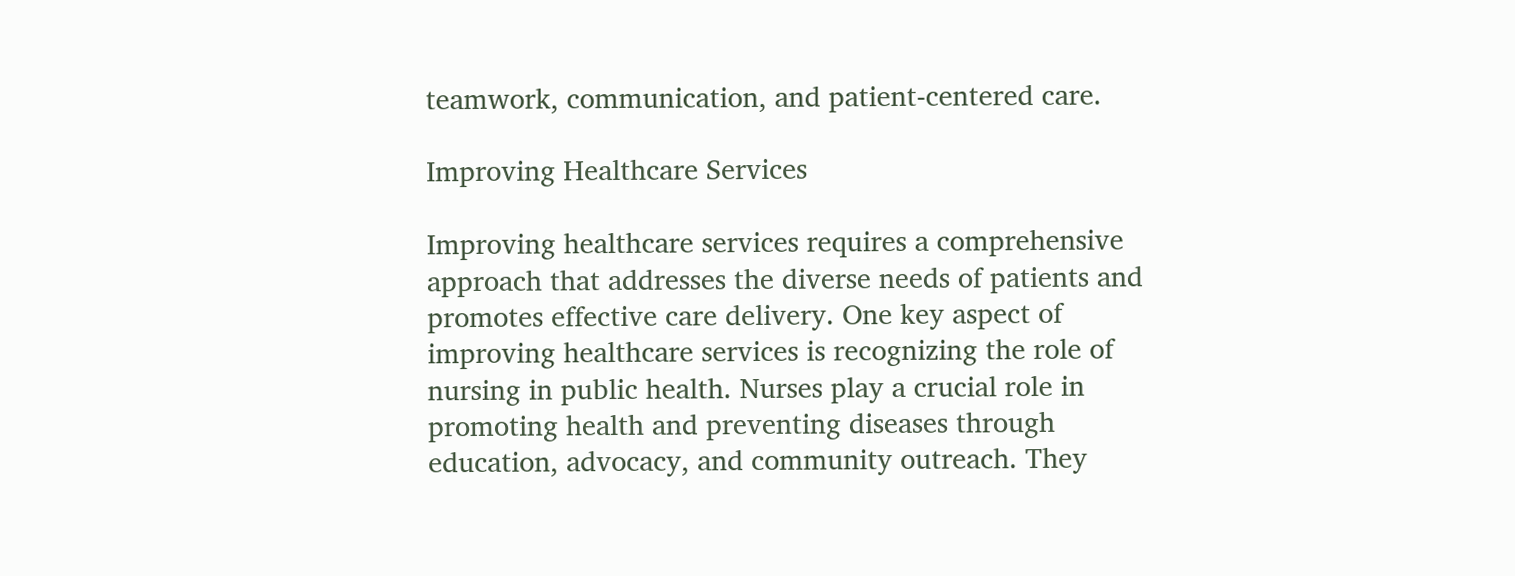teamwork, communication, and patient-centered care.

Improving Healthcare Services

Improving healthcare services requires a comprehensive approach that addresses the diverse needs of patients and promotes effective care delivery. One key aspect of improving healthcare services is recognizing the role of nursing in public health. Nurses play a crucial role in promoting health and preventing diseases through education, advocacy, and community outreach. They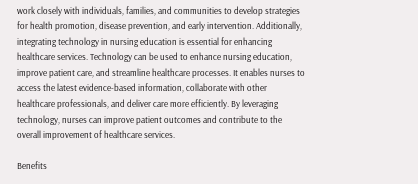work closely with individuals, families, and communities to develop strategies for health promotion, disease prevention, and early intervention. Additionally, integrating technology in nursing education is essential for enhancing healthcare services. Technology can be used to enhance nursing education, improve patient care, and streamline healthcare processes. It enables nurses to access the latest evidence-based information, collaborate with other healthcare professionals, and deliver care more efficiently. By leveraging technology, nurses can improve patient outcomes and contribute to the overall improvement of healthcare services.

Benefits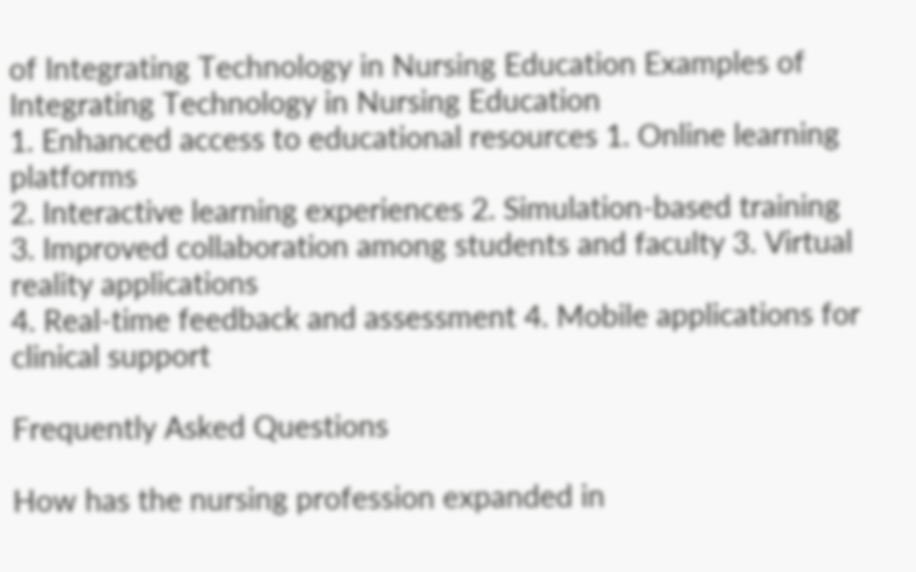of Integrating Technology in Nursing Education Examples of Integrating Technology in Nursing Education
1. Enhanced access to educational resources 1. Online learning platforms
2. Interactive learning experiences 2. Simulation-based training
3. Improved collaboration among students and faculty 3. Virtual reality applications
4. Real-time feedback and assessment 4. Mobile applications for clinical support

Frequently Asked Questions

How has the nursing profession expanded in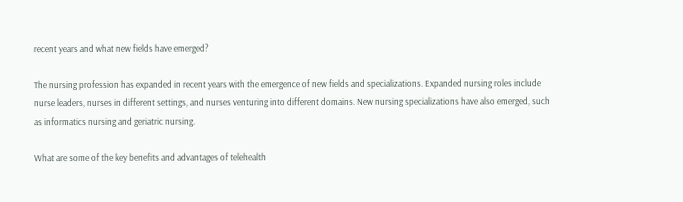recent years and what new fields have emerged?

The nursing profession has expanded in recent years with the emergence of new fields and specializations. Expanded nursing roles include nurse leaders, nurses in different settings, and nurses venturing into different domains. New nursing specializations have also emerged, such as informatics nursing and geriatric nursing.

What are some of the key benefits and advantages of telehealth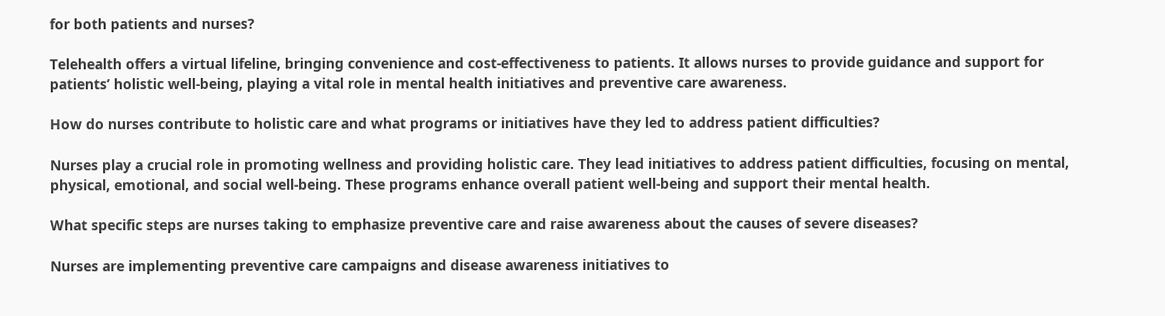for both patients and nurses?

Telehealth offers a virtual lifeline, bringing convenience and cost-effectiveness to patients. It allows nurses to provide guidance and support for patients’ holistic well-being, playing a vital role in mental health initiatives and preventive care awareness.

How do nurses contribute to holistic care and what programs or initiatives have they led to address patient difficulties?

Nurses play a crucial role in promoting wellness and providing holistic care. They lead initiatives to address patient difficulties, focusing on mental, physical, emotional, and social well-being. These programs enhance overall patient well-being and support their mental health.

What specific steps are nurses taking to emphasize preventive care and raise awareness about the causes of severe diseases?

Nurses are implementing preventive care campaigns and disease awareness initiatives to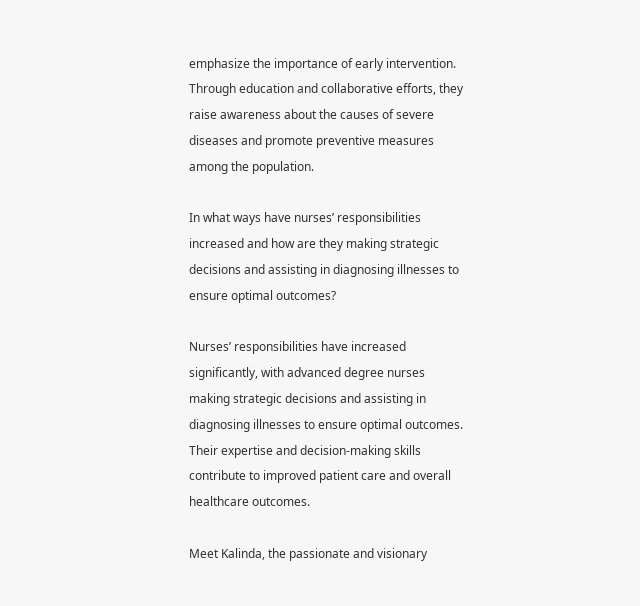emphasize the importance of early intervention. Through education and collaborative efforts, they raise awareness about the causes of severe diseases and promote preventive measures among the population.

In what ways have nurses’ responsibilities increased and how are they making strategic decisions and assisting in diagnosing illnesses to ensure optimal outcomes?

Nurses’ responsibilities have increased significantly, with advanced degree nurses making strategic decisions and assisting in diagnosing illnesses to ensure optimal outcomes. Their expertise and decision-making skills contribute to improved patient care and overall healthcare outcomes.

Meet Kalinda, the passionate and visionary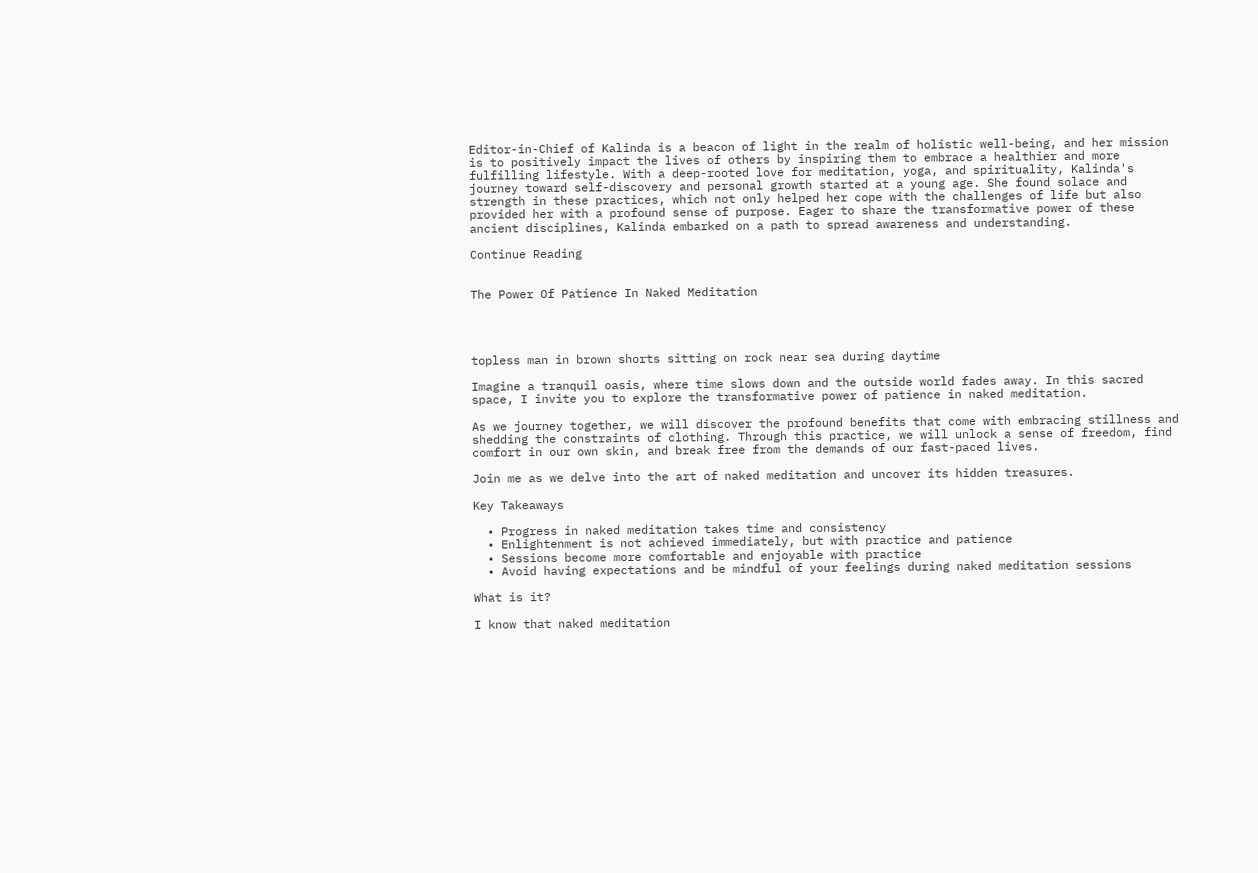Editor-in-Chief of Kalinda is a beacon of light in the realm of holistic well-being, and her mission is to positively impact the lives of others by inspiring them to embrace a healthier and more fulfilling lifestyle. With a deep-rooted love for meditation, yoga, and spirituality, Kalinda's journey toward self-discovery and personal growth started at a young age. She found solace and strength in these practices, which not only helped her cope with the challenges of life but also provided her with a profound sense of purpose. Eager to share the transformative power of these ancient disciplines, Kalinda embarked on a path to spread awareness and understanding.

Continue Reading


The Power Of Patience In Naked Meditation




topless man in brown shorts sitting on rock near sea during daytime

Imagine a tranquil oasis, where time slows down and the outside world fades away. In this sacred space, I invite you to explore the transformative power of patience in naked meditation.

As we journey together, we will discover the profound benefits that come with embracing stillness and shedding the constraints of clothing. Through this practice, we will unlock a sense of freedom, find comfort in our own skin, and break free from the demands of our fast-paced lives.

Join me as we delve into the art of naked meditation and uncover its hidden treasures.

Key Takeaways

  • Progress in naked meditation takes time and consistency
  • Enlightenment is not achieved immediately, but with practice and patience
  • Sessions become more comfortable and enjoyable with practice
  • Avoid having expectations and be mindful of your feelings during naked meditation sessions

What is it?

I know that naked meditation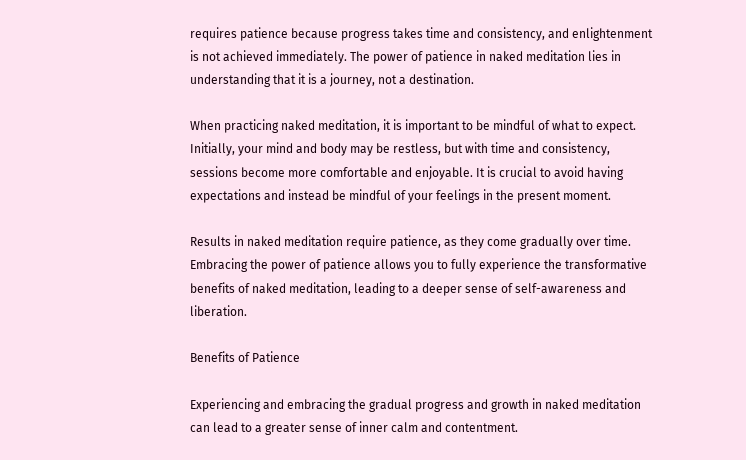requires patience because progress takes time and consistency, and enlightenment is not achieved immediately. The power of patience in naked meditation lies in understanding that it is a journey, not a destination.

When practicing naked meditation, it is important to be mindful of what to expect. Initially, your mind and body may be restless, but with time and consistency, sessions become more comfortable and enjoyable. It is crucial to avoid having expectations and instead be mindful of your feelings in the present moment.

Results in naked meditation require patience, as they come gradually over time. Embracing the power of patience allows you to fully experience the transformative benefits of naked meditation, leading to a deeper sense of self-awareness and liberation.

Benefits of Patience

Experiencing and embracing the gradual progress and growth in naked meditation can lead to a greater sense of inner calm and contentment.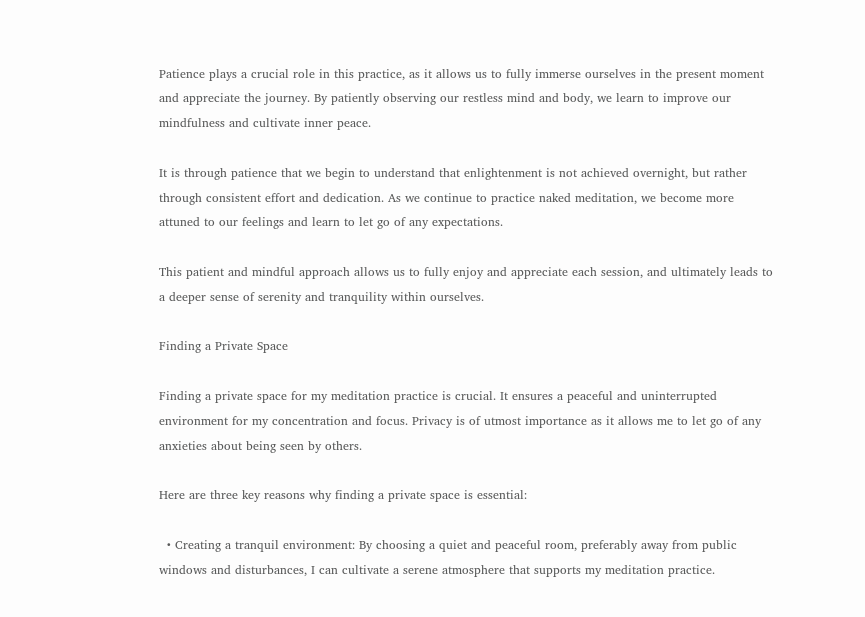Patience plays a crucial role in this practice, as it allows us to fully immerse ourselves in the present moment and appreciate the journey. By patiently observing our restless mind and body, we learn to improve our mindfulness and cultivate inner peace.

It is through patience that we begin to understand that enlightenment is not achieved overnight, but rather through consistent effort and dedication. As we continue to practice naked meditation, we become more attuned to our feelings and learn to let go of any expectations.

This patient and mindful approach allows us to fully enjoy and appreciate each session, and ultimately leads to a deeper sense of serenity and tranquility within ourselves.

Finding a Private Space

Finding a private space for my meditation practice is crucial. It ensures a peaceful and uninterrupted environment for my concentration and focus. Privacy is of utmost importance as it allows me to let go of any anxieties about being seen by others.

Here are three key reasons why finding a private space is essential:

  • Creating a tranquil environment: By choosing a quiet and peaceful room, preferably away from public windows and disturbances, I can cultivate a serene atmosphere that supports my meditation practice.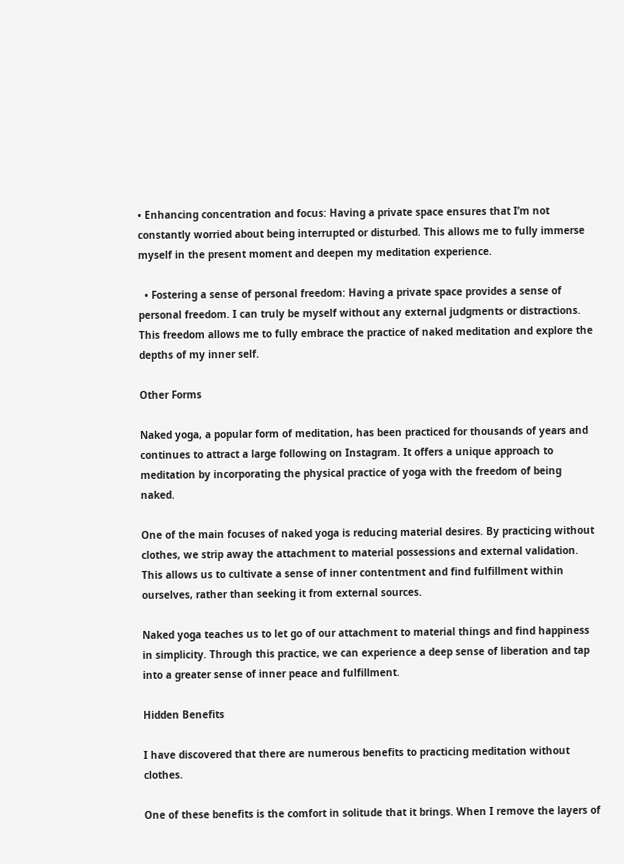• Enhancing concentration and focus: Having a private space ensures that I’m not constantly worried about being interrupted or disturbed. This allows me to fully immerse myself in the present moment and deepen my meditation experience.

  • Fostering a sense of personal freedom: Having a private space provides a sense of personal freedom. I can truly be myself without any external judgments or distractions. This freedom allows me to fully embrace the practice of naked meditation and explore the depths of my inner self.

Other Forms

Naked yoga, a popular form of meditation, has been practiced for thousands of years and continues to attract a large following on Instagram. It offers a unique approach to meditation by incorporating the physical practice of yoga with the freedom of being naked.

One of the main focuses of naked yoga is reducing material desires. By practicing without clothes, we strip away the attachment to material possessions and external validation. This allows us to cultivate a sense of inner contentment and find fulfillment within ourselves, rather than seeking it from external sources.

Naked yoga teaches us to let go of our attachment to material things and find happiness in simplicity. Through this practice, we can experience a deep sense of liberation and tap into a greater sense of inner peace and fulfillment.

Hidden Benefits

I have discovered that there are numerous benefits to practicing meditation without clothes.

One of these benefits is the comfort in solitude that it brings. When I remove the layers of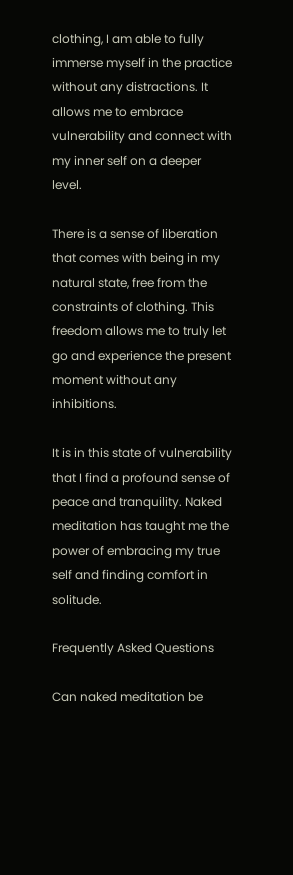clothing, I am able to fully immerse myself in the practice without any distractions. It allows me to embrace vulnerability and connect with my inner self on a deeper level.

There is a sense of liberation that comes with being in my natural state, free from the constraints of clothing. This freedom allows me to truly let go and experience the present moment without any inhibitions.

It is in this state of vulnerability that I find a profound sense of peace and tranquility. Naked meditation has taught me the power of embracing my true self and finding comfort in solitude.

Frequently Asked Questions

Can naked meditation be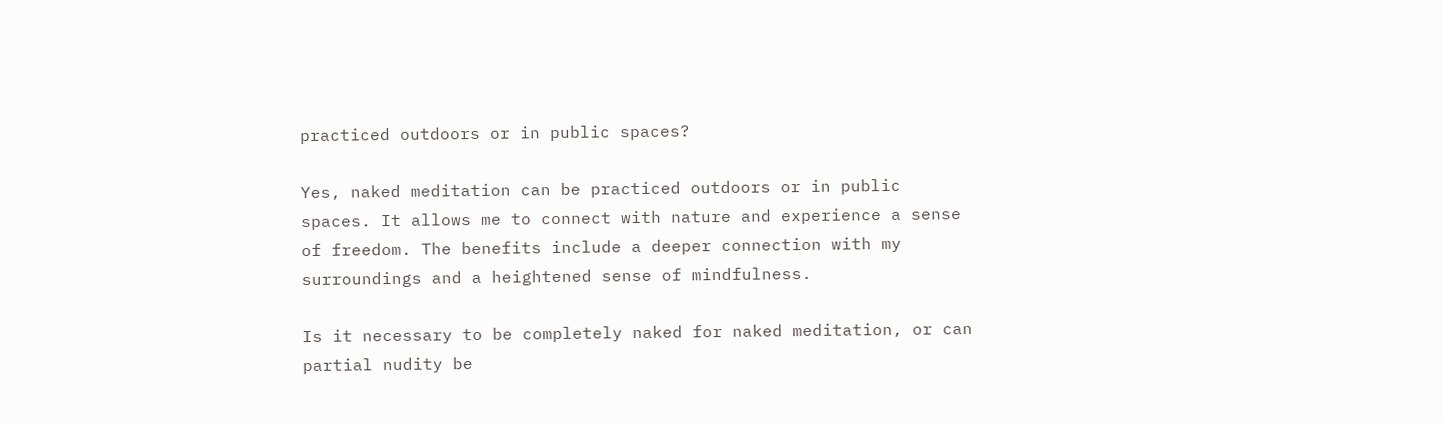practiced outdoors or in public spaces?

Yes, naked meditation can be practiced outdoors or in public spaces. It allows me to connect with nature and experience a sense of freedom. The benefits include a deeper connection with my surroundings and a heightened sense of mindfulness.

Is it necessary to be completely naked for naked meditation, or can partial nudity be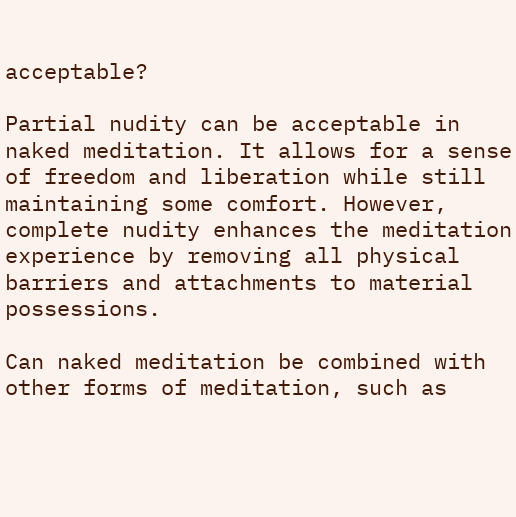acceptable?

Partial nudity can be acceptable in naked meditation. It allows for a sense of freedom and liberation while still maintaining some comfort. However, complete nudity enhances the meditation experience by removing all physical barriers and attachments to material possessions.

Can naked meditation be combined with other forms of meditation, such as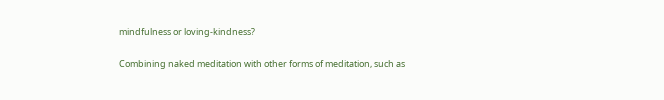mindfulness or loving-kindness?

Combining naked meditation with other forms of meditation, such as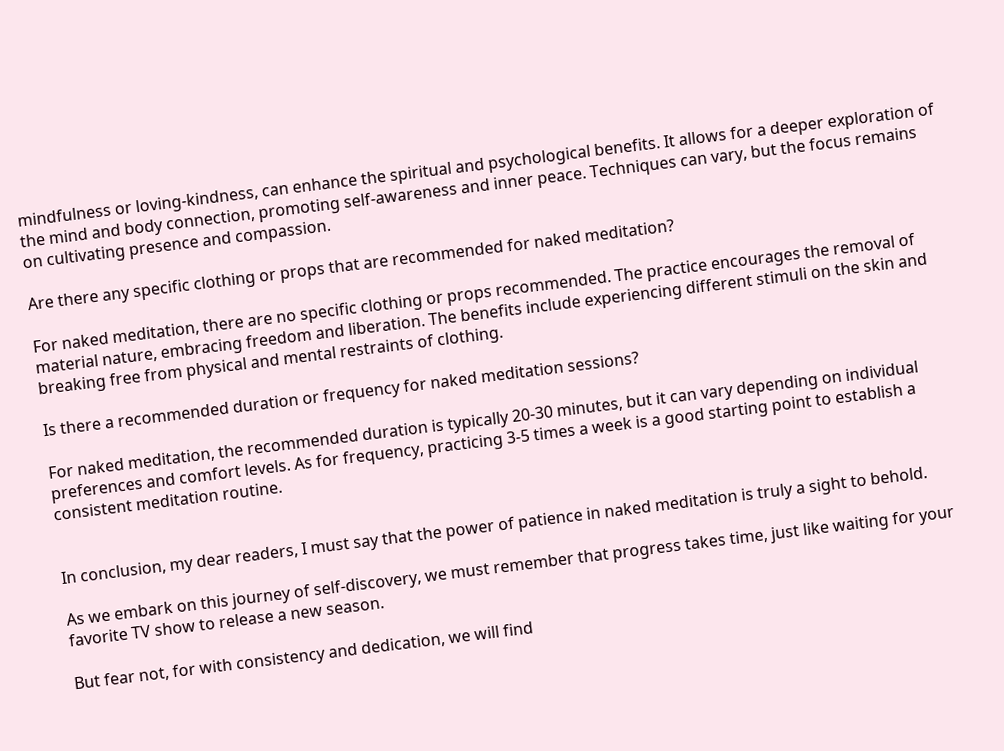mindfulness or loving-kindness, can enhance the spiritual and psychological benefits. It allows for a deeper exploration of the mind and body connection, promoting self-awareness and inner peace. Techniques can vary, but the focus remains on cultivating presence and compassion.

Are there any specific clothing or props that are recommended for naked meditation?

For naked meditation, there are no specific clothing or props recommended. The practice encourages the removal of material nature, embracing freedom and liberation. The benefits include experiencing different stimuli on the skin and breaking free from physical and mental restraints of clothing.

Is there a recommended duration or frequency for naked meditation sessions?

For naked meditation, the recommended duration is typically 20-30 minutes, but it can vary depending on individual preferences and comfort levels. As for frequency, practicing 3-5 times a week is a good starting point to establish a consistent meditation routine.


In conclusion, my dear readers, I must say that the power of patience in naked meditation is truly a sight to behold.

As we embark on this journey of self-discovery, we must remember that progress takes time, just like waiting for your favorite TV show to release a new season.

But fear not, for with consistency and dedication, we will find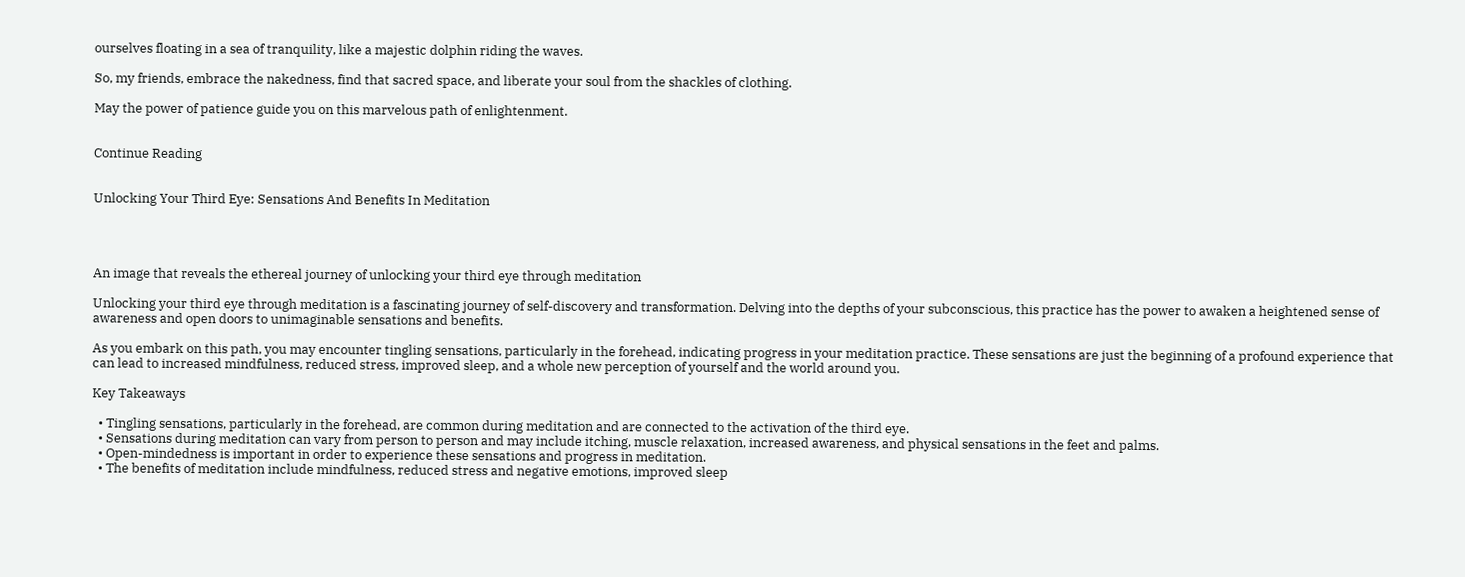ourselves floating in a sea of tranquility, like a majestic dolphin riding the waves.

So, my friends, embrace the nakedness, find that sacred space, and liberate your soul from the shackles of clothing.

May the power of patience guide you on this marvelous path of enlightenment.


Continue Reading


Unlocking Your Third Eye: Sensations And Benefits In Meditation




An image that reveals the ethereal journey of unlocking your third eye through meditation

Unlocking your third eye through meditation is a fascinating journey of self-discovery and transformation. Delving into the depths of your subconscious, this practice has the power to awaken a heightened sense of awareness and open doors to unimaginable sensations and benefits.

As you embark on this path, you may encounter tingling sensations, particularly in the forehead, indicating progress in your meditation practice. These sensations are just the beginning of a profound experience that can lead to increased mindfulness, reduced stress, improved sleep, and a whole new perception of yourself and the world around you.

Key Takeaways

  • Tingling sensations, particularly in the forehead, are common during meditation and are connected to the activation of the third eye.
  • Sensations during meditation can vary from person to person and may include itching, muscle relaxation, increased awareness, and physical sensations in the feet and palms.
  • Open-mindedness is important in order to experience these sensations and progress in meditation.
  • The benefits of meditation include mindfulness, reduced stress and negative emotions, improved sleep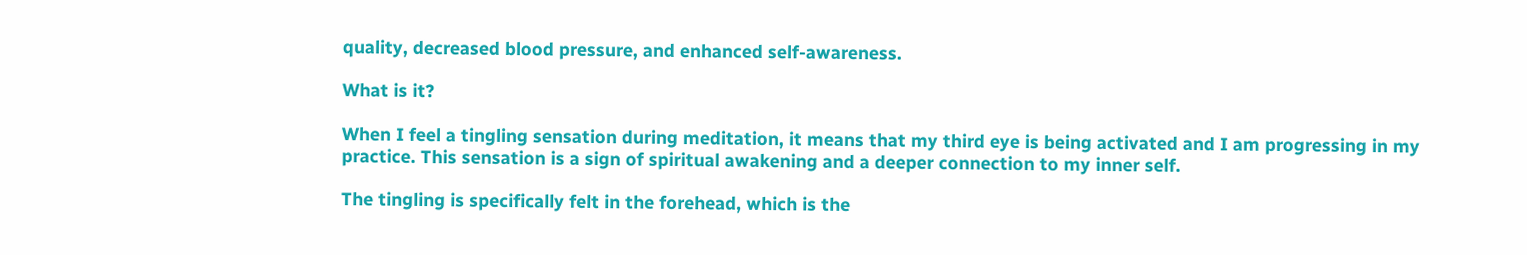quality, decreased blood pressure, and enhanced self-awareness.

What is it?

When I feel a tingling sensation during meditation, it means that my third eye is being activated and I am progressing in my practice. This sensation is a sign of spiritual awakening and a deeper connection to my inner self.

The tingling is specifically felt in the forehead, which is the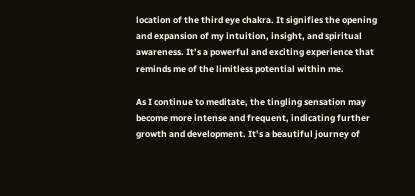location of the third eye chakra. It signifies the opening and expansion of my intuition, insight, and spiritual awareness. It’s a powerful and exciting experience that reminds me of the limitless potential within me.

As I continue to meditate, the tingling sensation may become more intense and frequent, indicating further growth and development. It’s a beautiful journey of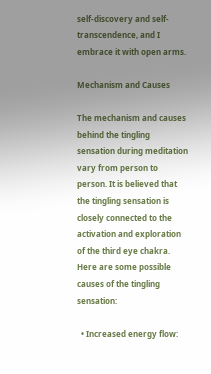self-discovery and self-transcendence, and I embrace it with open arms.

Mechanism and Causes

The mechanism and causes behind the tingling sensation during meditation vary from person to person. It is believed that the tingling sensation is closely connected to the activation and exploration of the third eye chakra. Here are some possible causes of the tingling sensation:

  • Increased energy flow: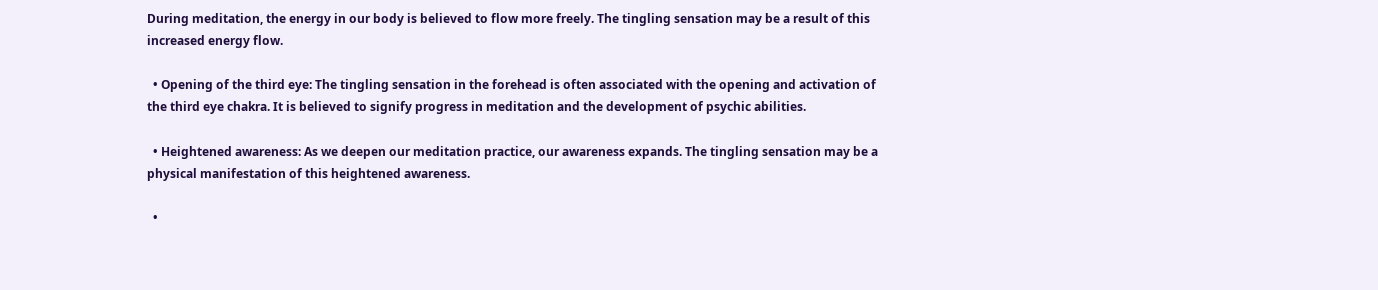During meditation, the energy in our body is believed to flow more freely. The tingling sensation may be a result of this increased energy flow.

  • Opening of the third eye: The tingling sensation in the forehead is often associated with the opening and activation of the third eye chakra. It is believed to signify progress in meditation and the development of psychic abilities.

  • Heightened awareness: As we deepen our meditation practice, our awareness expands. The tingling sensation may be a physical manifestation of this heightened awareness.

  •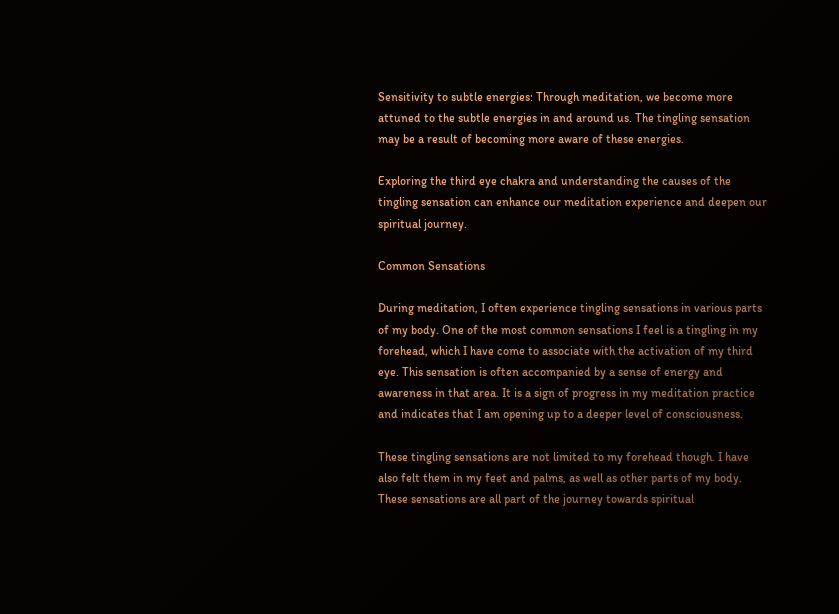Sensitivity to subtle energies: Through meditation, we become more attuned to the subtle energies in and around us. The tingling sensation may be a result of becoming more aware of these energies.

Exploring the third eye chakra and understanding the causes of the tingling sensation can enhance our meditation experience and deepen our spiritual journey.

Common Sensations

During meditation, I often experience tingling sensations in various parts of my body. One of the most common sensations I feel is a tingling in my forehead, which I have come to associate with the activation of my third eye. This sensation is often accompanied by a sense of energy and awareness in that area. It is a sign of progress in my meditation practice and indicates that I am opening up to a deeper level of consciousness.

These tingling sensations are not limited to my forehead though. I have also felt them in my feet and palms, as well as other parts of my body. These sensations are all part of the journey towards spiritual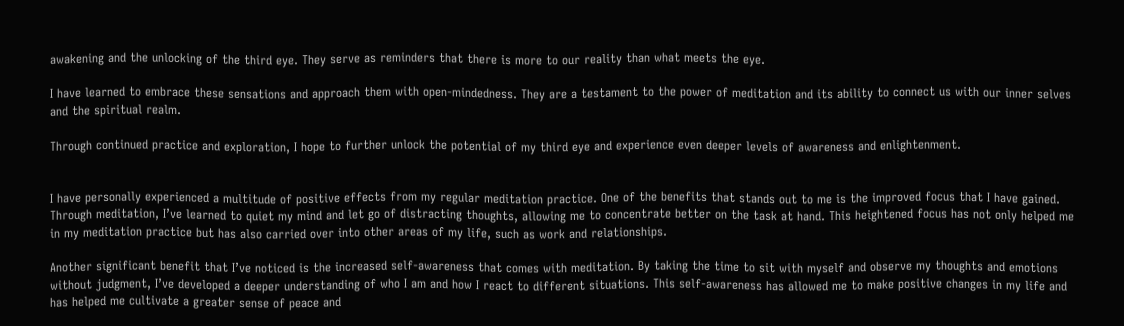awakening and the unlocking of the third eye. They serve as reminders that there is more to our reality than what meets the eye.

I have learned to embrace these sensations and approach them with open-mindedness. They are a testament to the power of meditation and its ability to connect us with our inner selves and the spiritual realm.

Through continued practice and exploration, I hope to further unlock the potential of my third eye and experience even deeper levels of awareness and enlightenment.


I have personally experienced a multitude of positive effects from my regular meditation practice. One of the benefits that stands out to me is the improved focus that I have gained. Through meditation, I’ve learned to quiet my mind and let go of distracting thoughts, allowing me to concentrate better on the task at hand. This heightened focus has not only helped me in my meditation practice but has also carried over into other areas of my life, such as work and relationships.

Another significant benefit that I’ve noticed is the increased self-awareness that comes with meditation. By taking the time to sit with myself and observe my thoughts and emotions without judgment, I’ve developed a deeper understanding of who I am and how I react to different situations. This self-awareness has allowed me to make positive changes in my life and has helped me cultivate a greater sense of peace and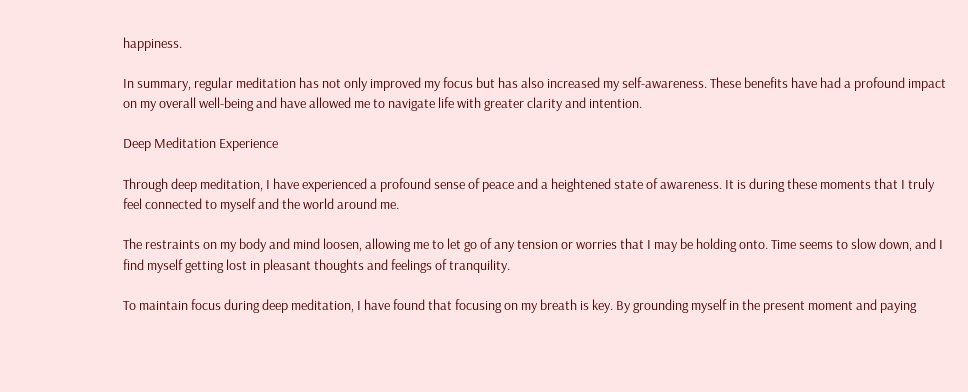happiness.

In summary, regular meditation has not only improved my focus but has also increased my self-awareness. These benefits have had a profound impact on my overall well-being and have allowed me to navigate life with greater clarity and intention.

Deep Meditation Experience

Through deep meditation, I have experienced a profound sense of peace and a heightened state of awareness. It is during these moments that I truly feel connected to myself and the world around me.

The restraints on my body and mind loosen, allowing me to let go of any tension or worries that I may be holding onto. Time seems to slow down, and I find myself getting lost in pleasant thoughts and feelings of tranquility.

To maintain focus during deep meditation, I have found that focusing on my breath is key. By grounding myself in the present moment and paying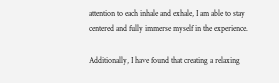attention to each inhale and exhale, I am able to stay centered and fully immerse myself in the experience.

Additionally, I have found that creating a relaxing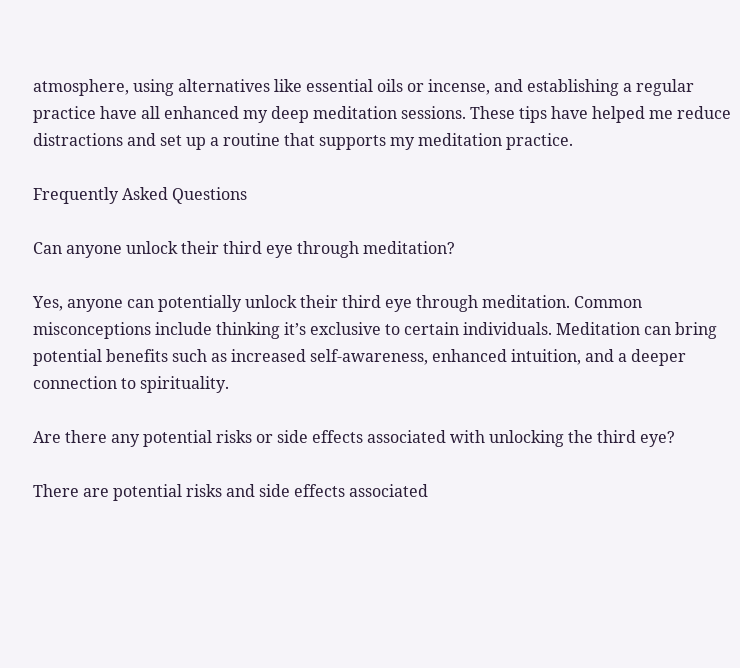atmosphere, using alternatives like essential oils or incense, and establishing a regular practice have all enhanced my deep meditation sessions. These tips have helped me reduce distractions and set up a routine that supports my meditation practice.

Frequently Asked Questions

Can anyone unlock their third eye through meditation?

Yes, anyone can potentially unlock their third eye through meditation. Common misconceptions include thinking it’s exclusive to certain individuals. Meditation can bring potential benefits such as increased self-awareness, enhanced intuition, and a deeper connection to spirituality.

Are there any potential risks or side effects associated with unlocking the third eye?

There are potential risks and side effects associated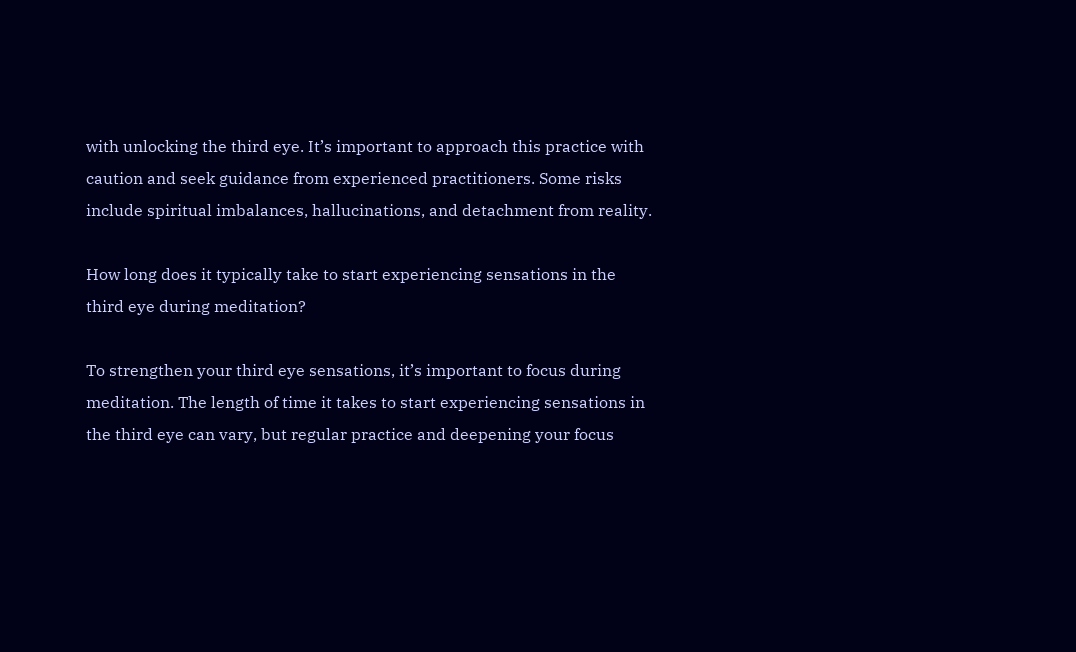with unlocking the third eye. It’s important to approach this practice with caution and seek guidance from experienced practitioners. Some risks include spiritual imbalances, hallucinations, and detachment from reality.

How long does it typically take to start experiencing sensations in the third eye during meditation?

To strengthen your third eye sensations, it’s important to focus during meditation. The length of time it takes to start experiencing sensations in the third eye can vary, but regular practice and deepening your focus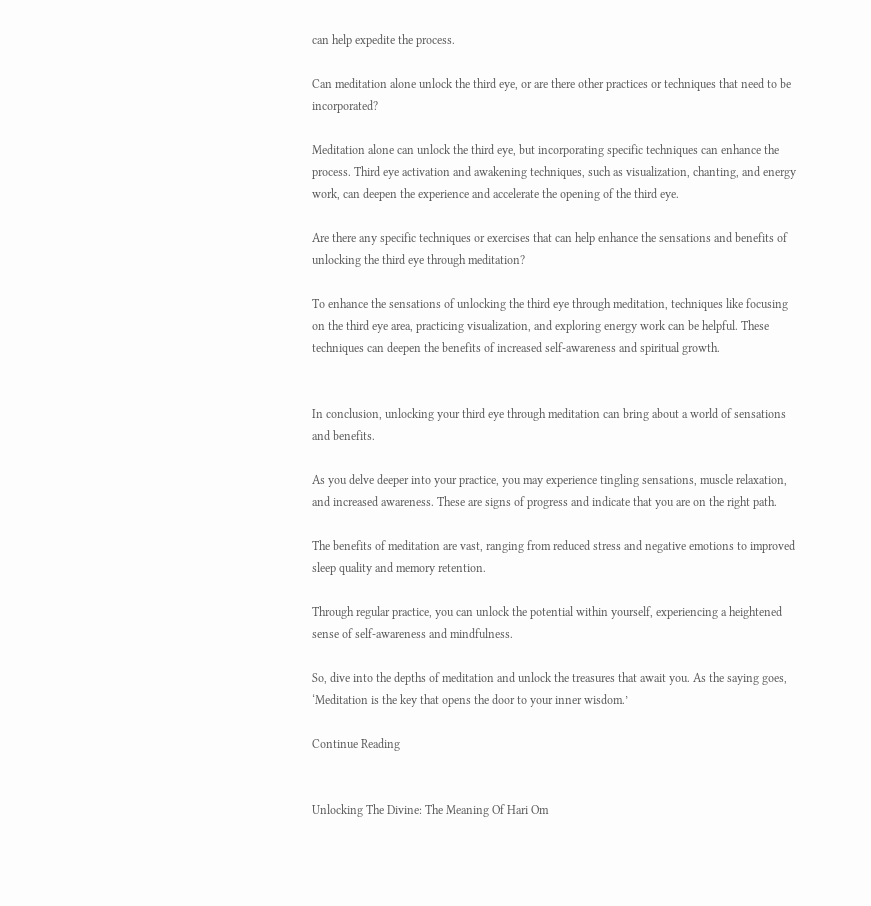can help expedite the process.

Can meditation alone unlock the third eye, or are there other practices or techniques that need to be incorporated?

Meditation alone can unlock the third eye, but incorporating specific techniques can enhance the process. Third eye activation and awakening techniques, such as visualization, chanting, and energy work, can deepen the experience and accelerate the opening of the third eye.

Are there any specific techniques or exercises that can help enhance the sensations and benefits of unlocking the third eye through meditation?

To enhance the sensations of unlocking the third eye through meditation, techniques like focusing on the third eye area, practicing visualization, and exploring energy work can be helpful. These techniques can deepen the benefits of increased self-awareness and spiritual growth.


In conclusion, unlocking your third eye through meditation can bring about a world of sensations and benefits.

As you delve deeper into your practice, you may experience tingling sensations, muscle relaxation, and increased awareness. These are signs of progress and indicate that you are on the right path.

The benefits of meditation are vast, ranging from reduced stress and negative emotions to improved sleep quality and memory retention.

Through regular practice, you can unlock the potential within yourself, experiencing a heightened sense of self-awareness and mindfulness.

So, dive into the depths of meditation and unlock the treasures that await you. As the saying goes, ‘Meditation is the key that opens the door to your inner wisdom.’

Continue Reading


Unlocking The Divine: The Meaning Of Hari Om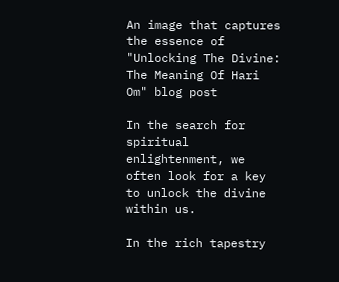An image that captures the essence of "Unlocking The Divine: The Meaning Of Hari Om" blog post

In the search for spiritual enlightenment, we often look for a key to unlock the divine within us.

In the rich tapestry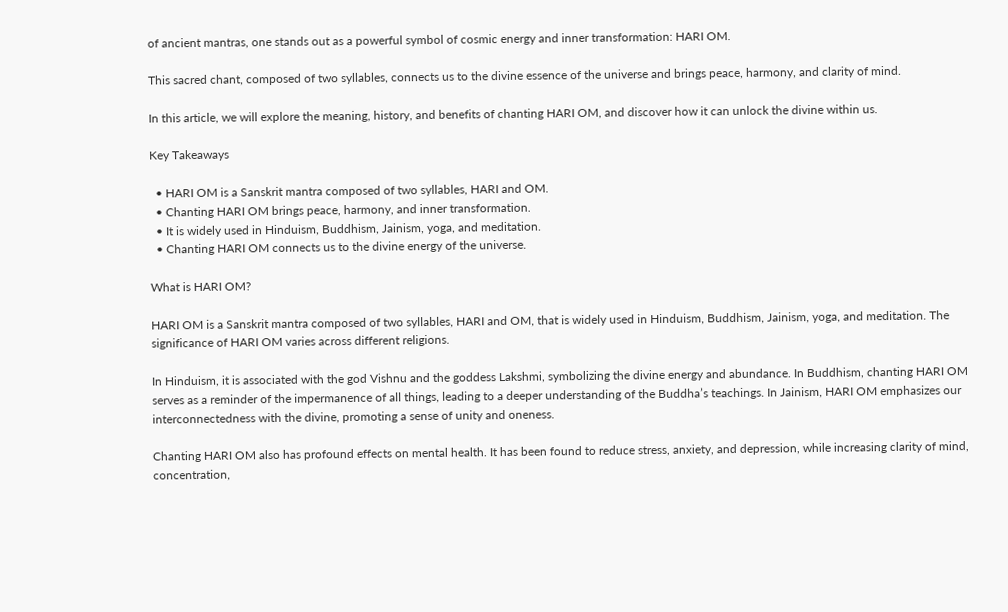of ancient mantras, one stands out as a powerful symbol of cosmic energy and inner transformation: HARI OM.

This sacred chant, composed of two syllables, connects us to the divine essence of the universe and brings peace, harmony, and clarity of mind.

In this article, we will explore the meaning, history, and benefits of chanting HARI OM, and discover how it can unlock the divine within us.

Key Takeaways

  • HARI OM is a Sanskrit mantra composed of two syllables, HARI and OM.
  • Chanting HARI OM brings peace, harmony, and inner transformation.
  • It is widely used in Hinduism, Buddhism, Jainism, yoga, and meditation.
  • Chanting HARI OM connects us to the divine energy of the universe.

What is HARI OM?

HARI OM is a Sanskrit mantra composed of two syllables, HARI and OM, that is widely used in Hinduism, Buddhism, Jainism, yoga, and meditation. The significance of HARI OM varies across different religions.

In Hinduism, it is associated with the god Vishnu and the goddess Lakshmi, symbolizing the divine energy and abundance. In Buddhism, chanting HARI OM serves as a reminder of the impermanence of all things, leading to a deeper understanding of the Buddha’s teachings. In Jainism, HARI OM emphasizes our interconnectedness with the divine, promoting a sense of unity and oneness.

Chanting HARI OM also has profound effects on mental health. It has been found to reduce stress, anxiety, and depression, while increasing clarity of mind, concentration,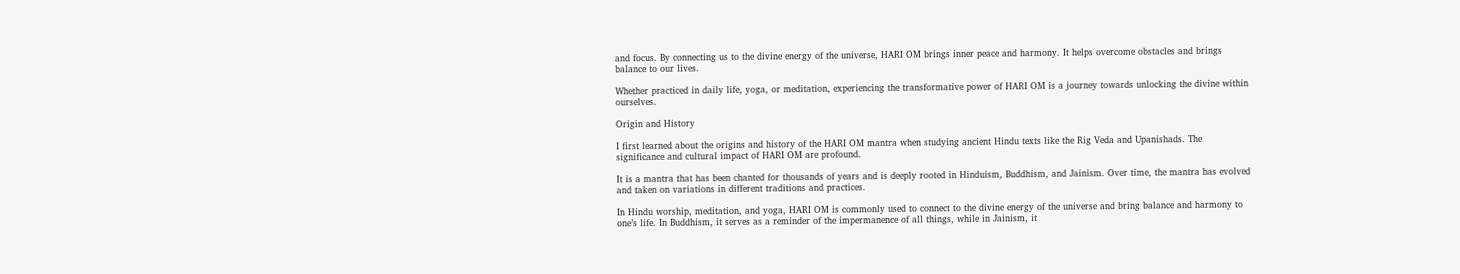and focus. By connecting us to the divine energy of the universe, HARI OM brings inner peace and harmony. It helps overcome obstacles and brings balance to our lives.

Whether practiced in daily life, yoga, or meditation, experiencing the transformative power of HARI OM is a journey towards unlocking the divine within ourselves.

Origin and History

I first learned about the origins and history of the HARI OM mantra when studying ancient Hindu texts like the Rig Veda and Upanishads. The significance and cultural impact of HARI OM are profound.

It is a mantra that has been chanted for thousands of years and is deeply rooted in Hinduism, Buddhism, and Jainism. Over time, the mantra has evolved and taken on variations in different traditions and practices.

In Hindu worship, meditation, and yoga, HARI OM is commonly used to connect to the divine energy of the universe and bring balance and harmony to one’s life. In Buddhism, it serves as a reminder of the impermanence of all things, while in Jainism, it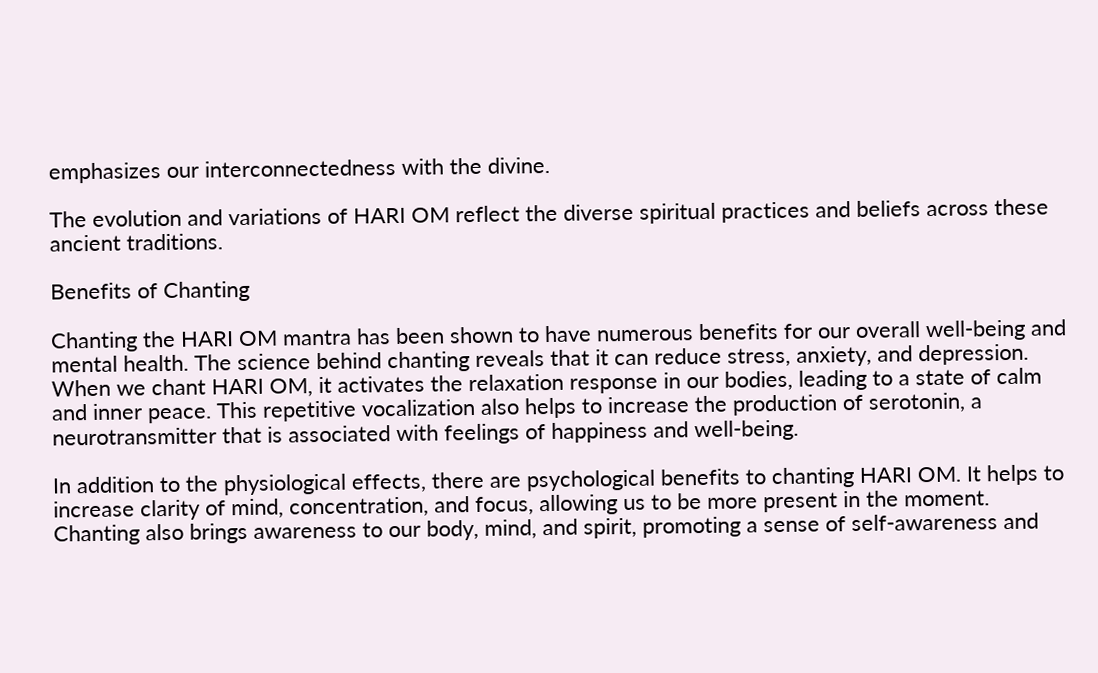emphasizes our interconnectedness with the divine.

The evolution and variations of HARI OM reflect the diverse spiritual practices and beliefs across these ancient traditions.

Benefits of Chanting

Chanting the HARI OM mantra has been shown to have numerous benefits for our overall well-being and mental health. The science behind chanting reveals that it can reduce stress, anxiety, and depression. When we chant HARI OM, it activates the relaxation response in our bodies, leading to a state of calm and inner peace. This repetitive vocalization also helps to increase the production of serotonin, a neurotransmitter that is associated with feelings of happiness and well-being.

In addition to the physiological effects, there are psychological benefits to chanting HARI OM. It helps to increase clarity of mind, concentration, and focus, allowing us to be more present in the moment. Chanting also brings awareness to our body, mind, and spirit, promoting a sense of self-awareness and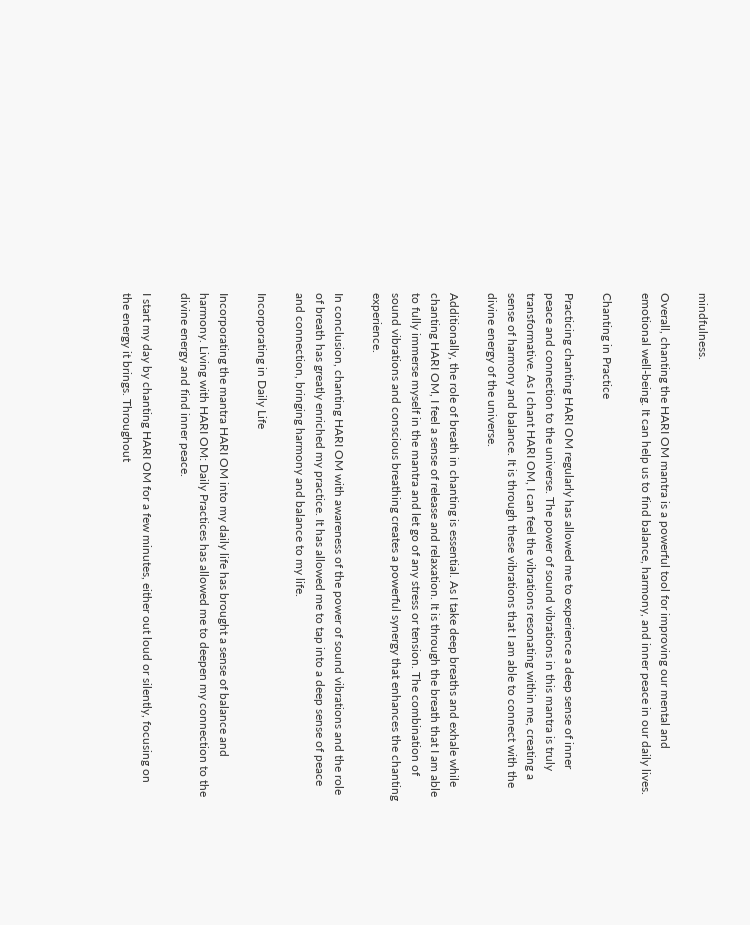mindfulness.

Overall, chanting the HARI OM mantra is a powerful tool for improving our mental and emotional well-being. It can help us to find balance, harmony, and inner peace in our daily lives.

Chanting in Practice

Practicing chanting HARI OM regularly has allowed me to experience a deep sense of inner peace and connection to the universe. The power of sound vibrations in this mantra is truly transformative. As I chant HARI OM, I can feel the vibrations resonating within me, creating a sense of harmony and balance. It is through these vibrations that I am able to connect with the divine energy of the universe.

Additionally, the role of breath in chanting is essential. As I take deep breaths and exhale while chanting HARI OM, I feel a sense of release and relaxation. It is through the breath that I am able to fully immerse myself in the mantra and let go of any stress or tension. The combination of sound vibrations and conscious breathing creates a powerful synergy that enhances the chanting experience.

In conclusion, chanting HARI OM with awareness of the power of sound vibrations and the role of breath has greatly enriched my practice. It has allowed me to tap into a deep sense of peace and connection, bringing harmony and balance to my life.

Incorporating in Daily Life

Incorporating the mantra HARI OM into my daily life has brought a sense of balance and harmony. Living with HARI OM: Daily Practices has allowed me to deepen my connection to the divine energy and find inner peace.

I start my day by chanting HARI OM for a few minutes, either out loud or silently, focusing on the energy it brings. Throughout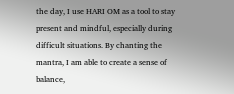the day, I use HARI OM as a tool to stay present and mindful, especially during difficult situations. By chanting the mantra, I am able to create a sense of balance,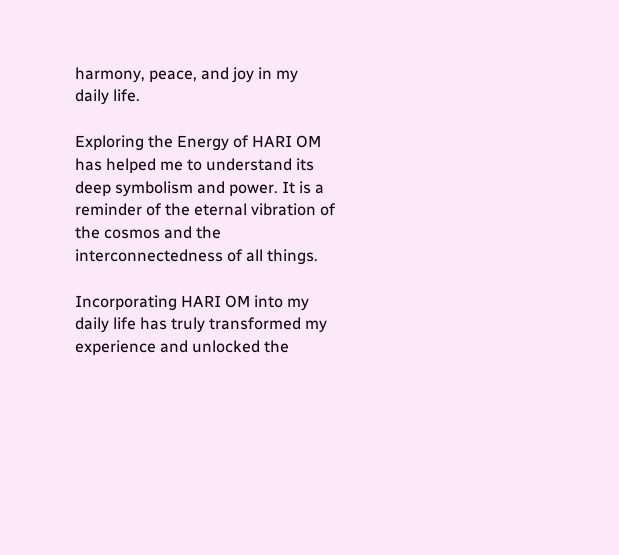harmony, peace, and joy in my daily life.

Exploring the Energy of HARI OM has helped me to understand its deep symbolism and power. It is a reminder of the eternal vibration of the cosmos and the interconnectedness of all things.

Incorporating HARI OM into my daily life has truly transformed my experience and unlocked the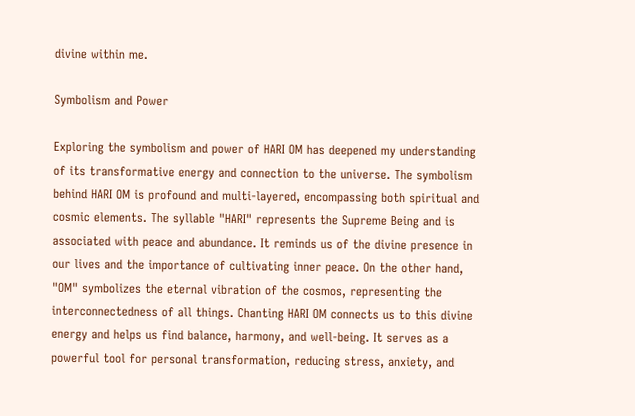divine within me.

Symbolism and Power

Exploring the symbolism and power of HARI OM has deepened my understanding of its transformative energy and connection to the universe. The symbolism behind HARI OM is profound and multi-layered, encompassing both spiritual and cosmic elements. The syllable "HARI" represents the Supreme Being and is associated with peace and abundance. It reminds us of the divine presence in our lives and the importance of cultivating inner peace. On the other hand, "OM" symbolizes the eternal vibration of the cosmos, representing the interconnectedness of all things. Chanting HARI OM connects us to this divine energy and helps us find balance, harmony, and well-being. It serves as a powerful tool for personal transformation, reducing stress, anxiety, and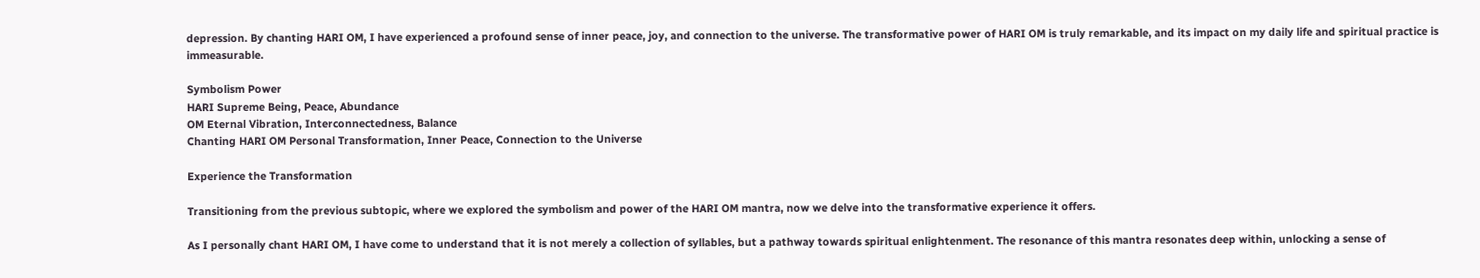depression. By chanting HARI OM, I have experienced a profound sense of inner peace, joy, and connection to the universe. The transformative power of HARI OM is truly remarkable, and its impact on my daily life and spiritual practice is immeasurable.

Symbolism Power
HARI Supreme Being, Peace, Abundance
OM Eternal Vibration, Interconnectedness, Balance
Chanting HARI OM Personal Transformation, Inner Peace, Connection to the Universe

Experience the Transformation

Transitioning from the previous subtopic, where we explored the symbolism and power of the HARI OM mantra, now we delve into the transformative experience it offers.

As I personally chant HARI OM, I have come to understand that it is not merely a collection of syllables, but a pathway towards spiritual enlightenment. The resonance of this mantra resonates deep within, unlocking a sense of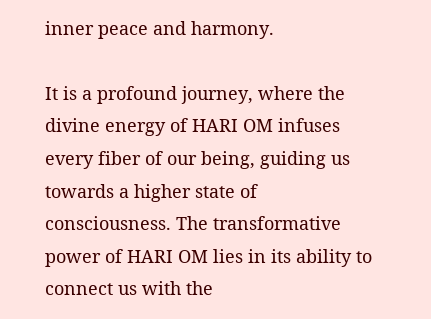inner peace and harmony.

It is a profound journey, where the divine energy of HARI OM infuses every fiber of our being, guiding us towards a higher state of consciousness. The transformative power of HARI OM lies in its ability to connect us with the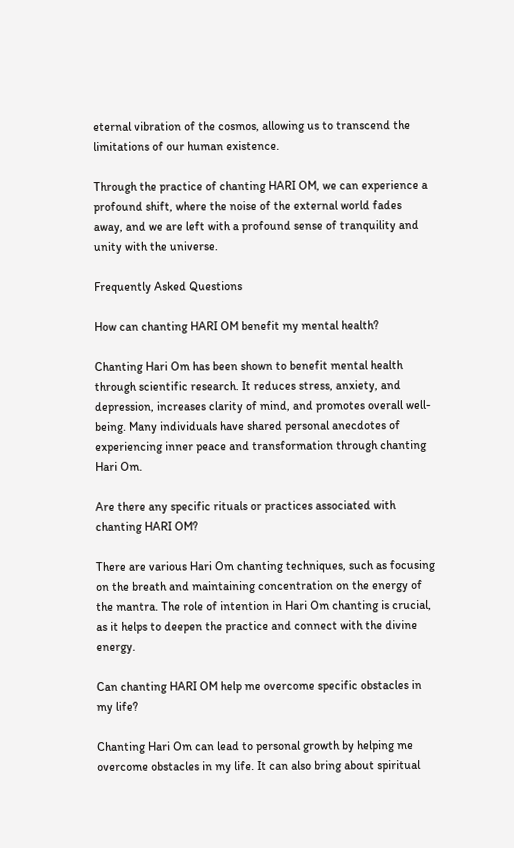eternal vibration of the cosmos, allowing us to transcend the limitations of our human existence.

Through the practice of chanting HARI OM, we can experience a profound shift, where the noise of the external world fades away, and we are left with a profound sense of tranquility and unity with the universe.

Frequently Asked Questions

How can chanting HARI OM benefit my mental health?

Chanting Hari Om has been shown to benefit mental health through scientific research. It reduces stress, anxiety, and depression, increases clarity of mind, and promotes overall well-being. Many individuals have shared personal anecdotes of experiencing inner peace and transformation through chanting Hari Om.

Are there any specific rituals or practices associated with chanting HARI OM?

There are various Hari Om chanting techniques, such as focusing on the breath and maintaining concentration on the energy of the mantra. The role of intention in Hari Om chanting is crucial, as it helps to deepen the practice and connect with the divine energy.

Can chanting HARI OM help me overcome specific obstacles in my life?

Chanting Hari Om can lead to personal growth by helping me overcome obstacles in my life. It can also bring about spiritual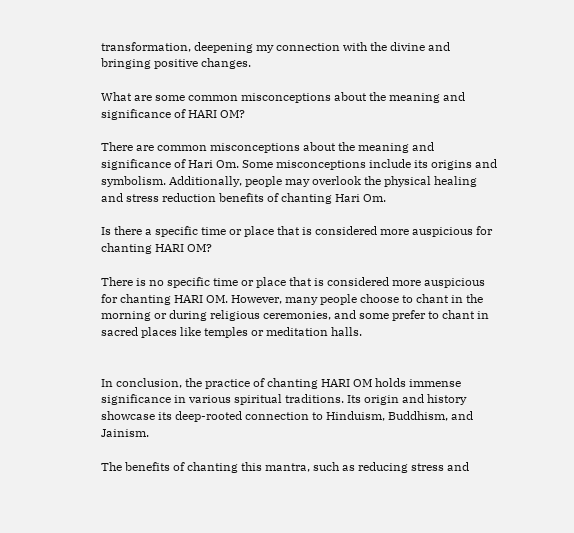transformation, deepening my connection with the divine and bringing positive changes.

What are some common misconceptions about the meaning and significance of HARI OM?

There are common misconceptions about the meaning and significance of Hari Om. Some misconceptions include its origins and symbolism. Additionally, people may overlook the physical healing and stress reduction benefits of chanting Hari Om.

Is there a specific time or place that is considered more auspicious for chanting HARI OM?

There is no specific time or place that is considered more auspicious for chanting HARI OM. However, many people choose to chant in the morning or during religious ceremonies, and some prefer to chant in sacred places like temples or meditation halls.


In conclusion, the practice of chanting HARI OM holds immense significance in various spiritual traditions. Its origin and history showcase its deep-rooted connection to Hinduism, Buddhism, and Jainism.

The benefits of chanting this mantra, such as reducing stress and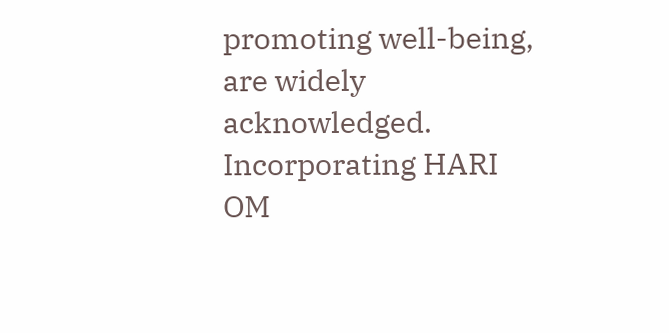promoting well-being, are widely acknowledged. Incorporating HARI OM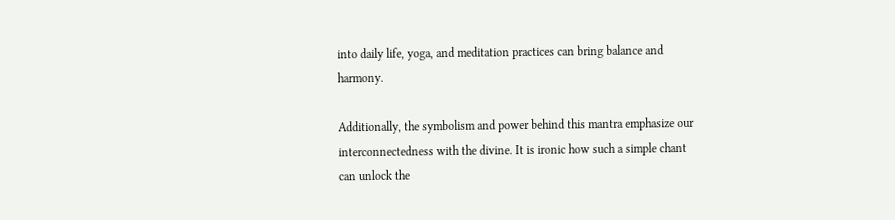into daily life, yoga, and meditation practices can bring balance and harmony.

Additionally, the symbolism and power behind this mantra emphasize our interconnectedness with the divine. It is ironic how such a simple chant can unlock the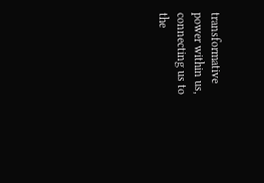transformative power within us, connecting us to the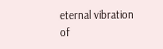eternal vibration of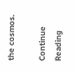the cosmos.

Continue Reading